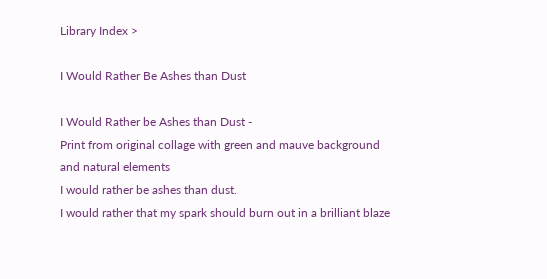Library Index >

I Would Rather Be Ashes than Dust

I Would Rather be Ashes than Dust -
Print from original collage with green and mauve background
and natural elements
I would rather be ashes than dust.
I would rather that my spark should burn out in a brilliant blaze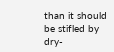than it should be stifled by dry-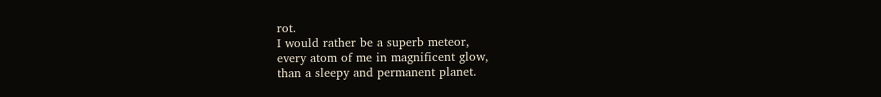rot.
I would rather be a superb meteor,
every atom of me in magnificent glow,
than a sleepy and permanent planet.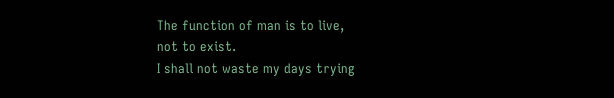The function of man is to live,
not to exist.
I shall not waste my days trying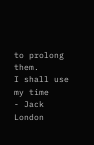to prolong them.
I shall use my time
- Jack London